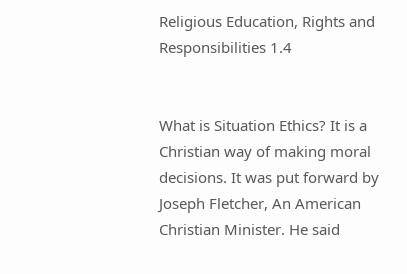Religious Education, Rights and Responsibilities 1.4


What is Situation Ethics? It is a Christian way of making moral decisions. It was put forward by Joseph Fletcher, An American Christian Minister. He said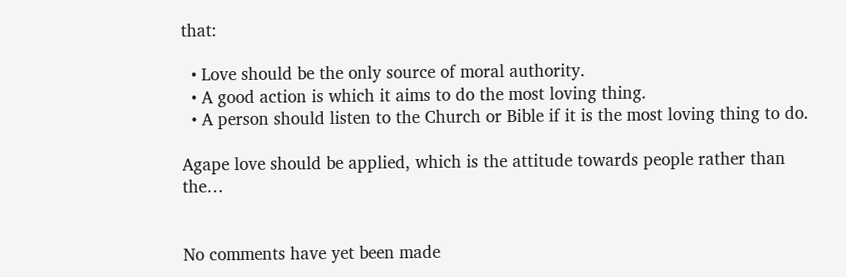that:

  • Love should be the only source of moral authority.
  • A good action is which it aims to do the most loving thing.
  • A person should listen to the Church or Bible if it is the most loving thing to do.

Agape love should be applied, which is the attitude towards people rather than the…


No comments have yet been made